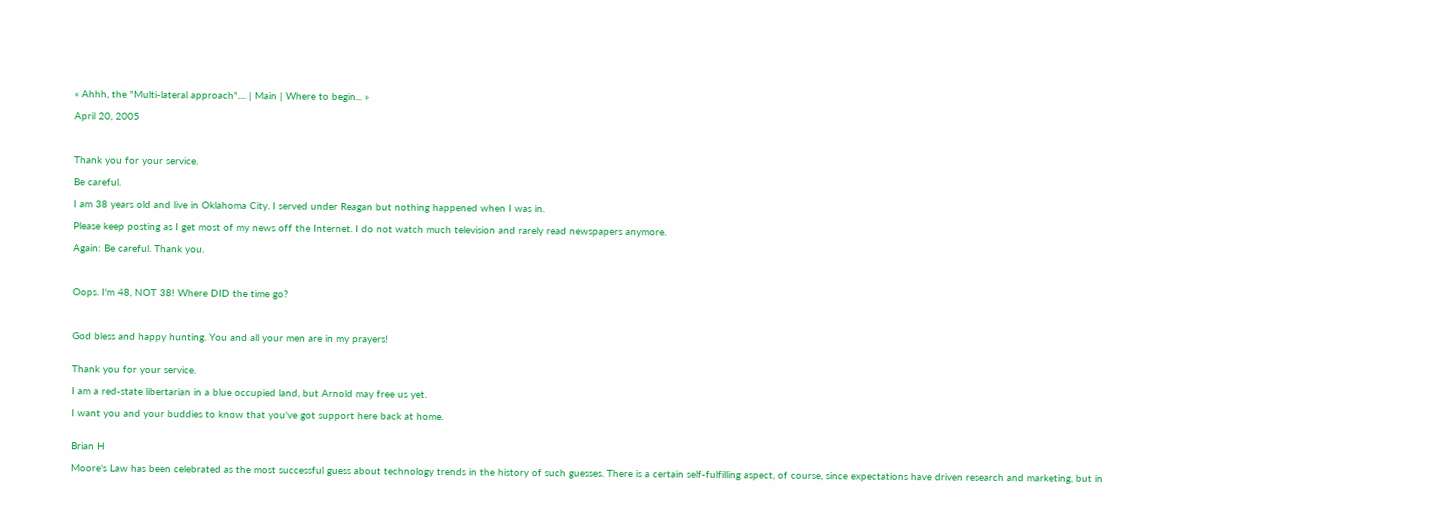« Ahhh, the "Multi-lateral approach".... | Main | Where to begin... »

April 20, 2005



Thank you for your service.

Be careful.

I am 38 years old and live in Oklahoma City. I served under Reagan but nothing happened when I was in.

Please keep posting as I get most of my news off the Internet. I do not watch much television and rarely read newspapers anymore.

Again: Be careful. Thank you.



Oops. I'm 48, NOT 38! Where DID the time go?



God bless and happy hunting. You and all your men are in my prayers!


Thank you for your service.

I am a red-state libertarian in a blue occupied land, but Arnold may free us yet.

I want you and your buddies to know that you've got support here back at home.


Brian H

Moore's Law has been celebrated as the most successful guess about technology trends in the history of such guesses. There is a certain self-fulfilling aspect, of course, since expectations have driven research and marketing, but in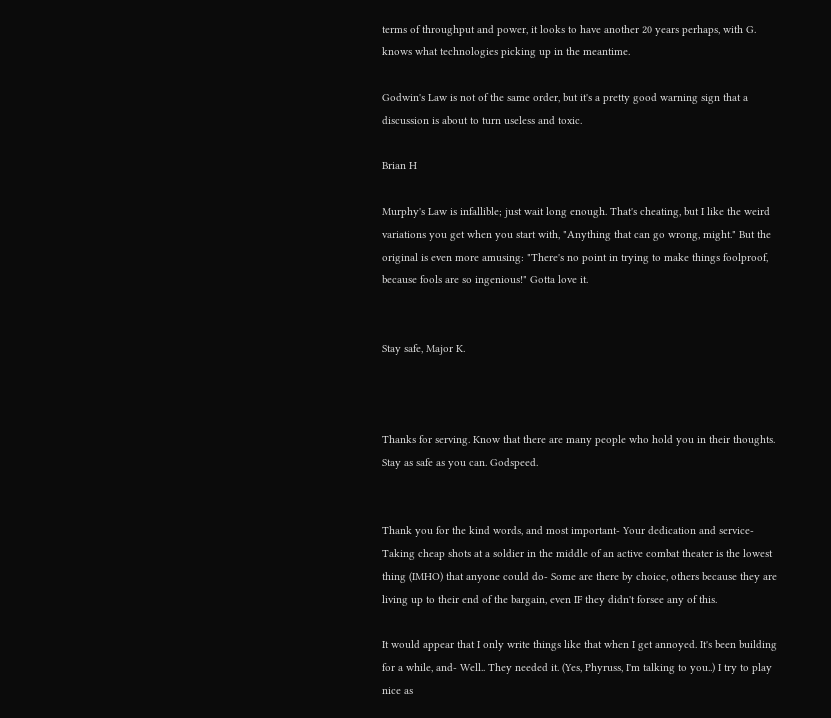terms of throughput and power, it looks to have another 20 years perhaps, with G. knows what technologies picking up in the meantime.

Godwin's Law is not of the same order, but it's a pretty good warning sign that a discussion is about to turn useless and toxic.

Brian H

Murphy's Law is infallible; just wait long enough. That's cheating, but I like the weird variations you get when you start with, "Anything that can go wrong, might." But the original is even more amusing: "There's no point in trying to make things foolproof, because fools are so ingenious!" Gotta love it.


Stay safe, Major K.



Thanks for serving. Know that there are many people who hold you in their thoughts. Stay as safe as you can. Godspeed.


Thank you for the kind words, and most important- Your dedication and service-
Taking cheap shots at a soldier in the middle of an active combat theater is the lowest thing (IMHO) that anyone could do- Some are there by choice, others because they are living up to their end of the bargain, even IF they didn't forsee any of this.

It would appear that I only write things like that when I get annoyed. It's been building for a while, and- Well.. They needed it. (Yes, Phyruss, I'm talking to you..) I try to play nice as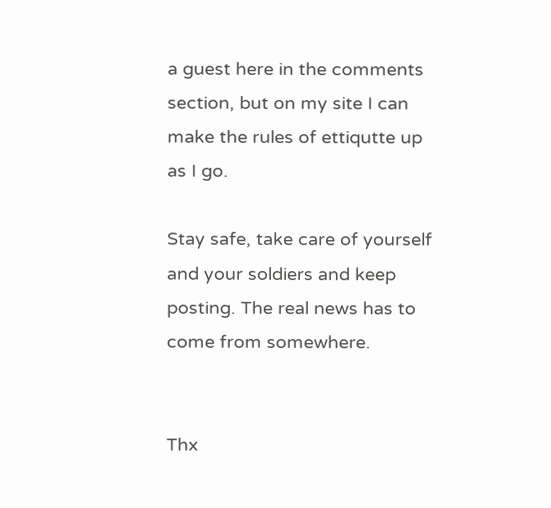a guest here in the comments section, but on my site I can make the rules of ettiqutte up as I go.

Stay safe, take care of yourself and your soldiers and keep posting. The real news has to come from somewhere.


Thx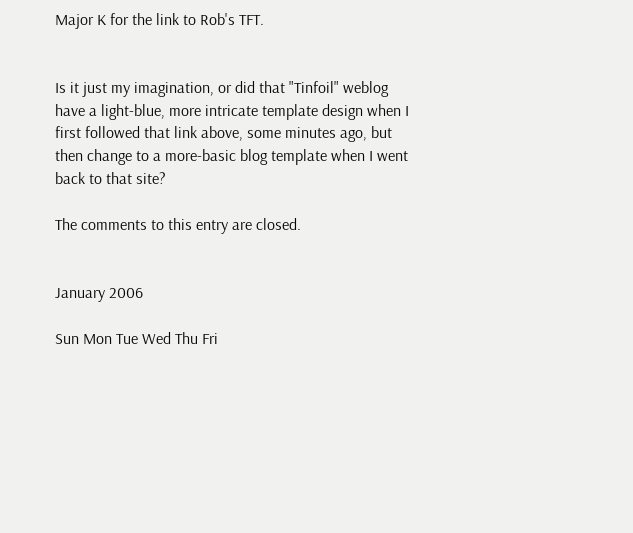Major K for the link to Rob's TFT.


Is it just my imagination, or did that "Tinfoil" weblog have a light-blue, more intricate template design when I first followed that link above, some minutes ago, but then change to a more-basic blog template when I went back to that site?

The comments to this entry are closed.


January 2006

Sun Mon Tue Wed Thu Fri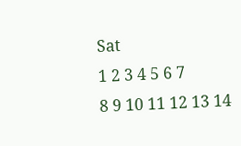Sat
1 2 3 4 5 6 7
8 9 10 11 12 13 14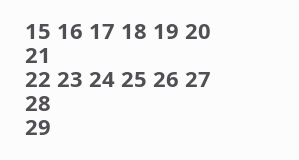15 16 17 18 19 20 21
22 23 24 25 26 27 28
29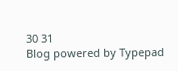30 31
Blog powered by Typepad